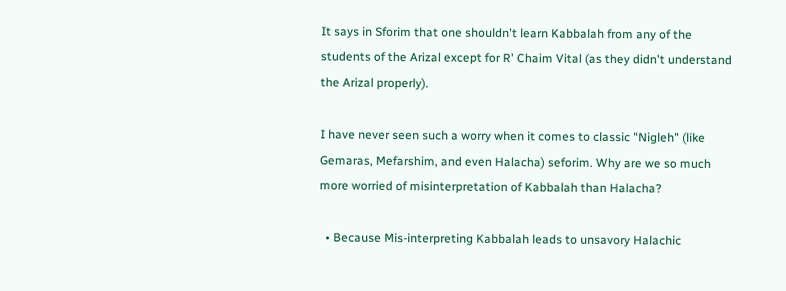It says in Sforim that one shouldn't learn Kabbalah from any of the students of the Arizal except for R' Chaim Vital (as they didn't understand the Arizal properly).

I have never seen such a worry when it comes to classic "Nigleh" (like Gemaras, Mefarshim, and even Halacha) seforim. Why are we so much more worried of misinterpretation of Kabbalah than Halacha?

  • Because Mis-interpreting Kabbalah leads to unsavory Halachic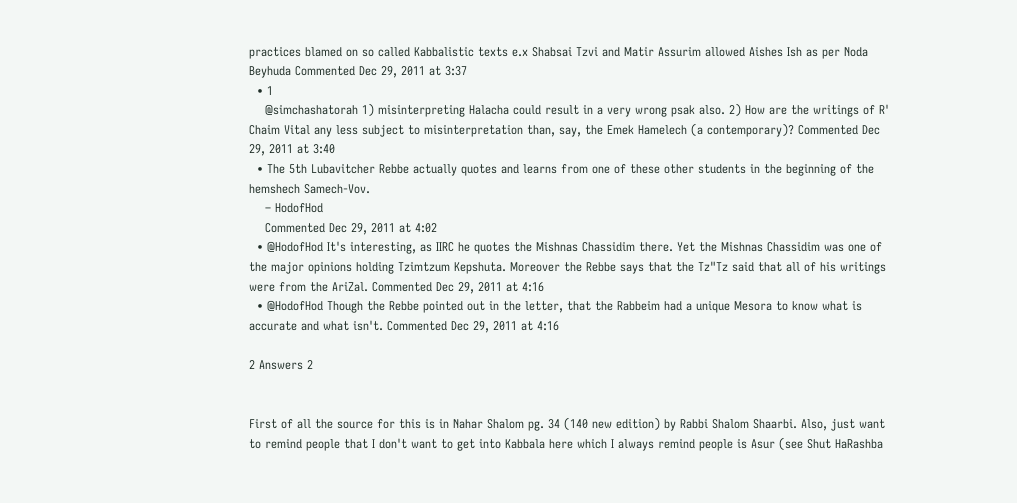practices blamed on so called Kabbalistic texts e.x Shabsai Tzvi and Matir Assurim allowed Aishes Ish as per Noda Beyhuda Commented Dec 29, 2011 at 3:37
  • 1
    @simchashatorah 1) misinterpreting Halacha could result in a very wrong psak also. 2) How are the writings of R' Chaim Vital any less subject to misinterpretation than, say, the Emek Hamelech (a contemporary)? Commented Dec 29, 2011 at 3:40
  • The 5th Lubavitcher Rebbe actually quotes and learns from one of these other students in the beginning of the hemshech Samech-Vov.
    – HodofHod
    Commented Dec 29, 2011 at 4:02
  • @HodofHod It's interesting, as IIRC he quotes the Mishnas Chassidim there. Yet the Mishnas Chassidim was one of the major opinions holding Tzimtzum Kepshuta. Moreover the Rebbe says that the Tz"Tz said that all of his writings were from the AriZal. Commented Dec 29, 2011 at 4:16
  • @HodofHod Though the Rebbe pointed out in the letter, that the Rabbeim had a unique Mesora to know what is accurate and what isn't. Commented Dec 29, 2011 at 4:16

2 Answers 2


First of all the source for this is in Nahar Shalom pg. 34 (140 new edition) by Rabbi Shalom Shaarbi. Also, just want to remind people that I don't want to get into Kabbala here which I always remind people is Asur (see Shut HaRashba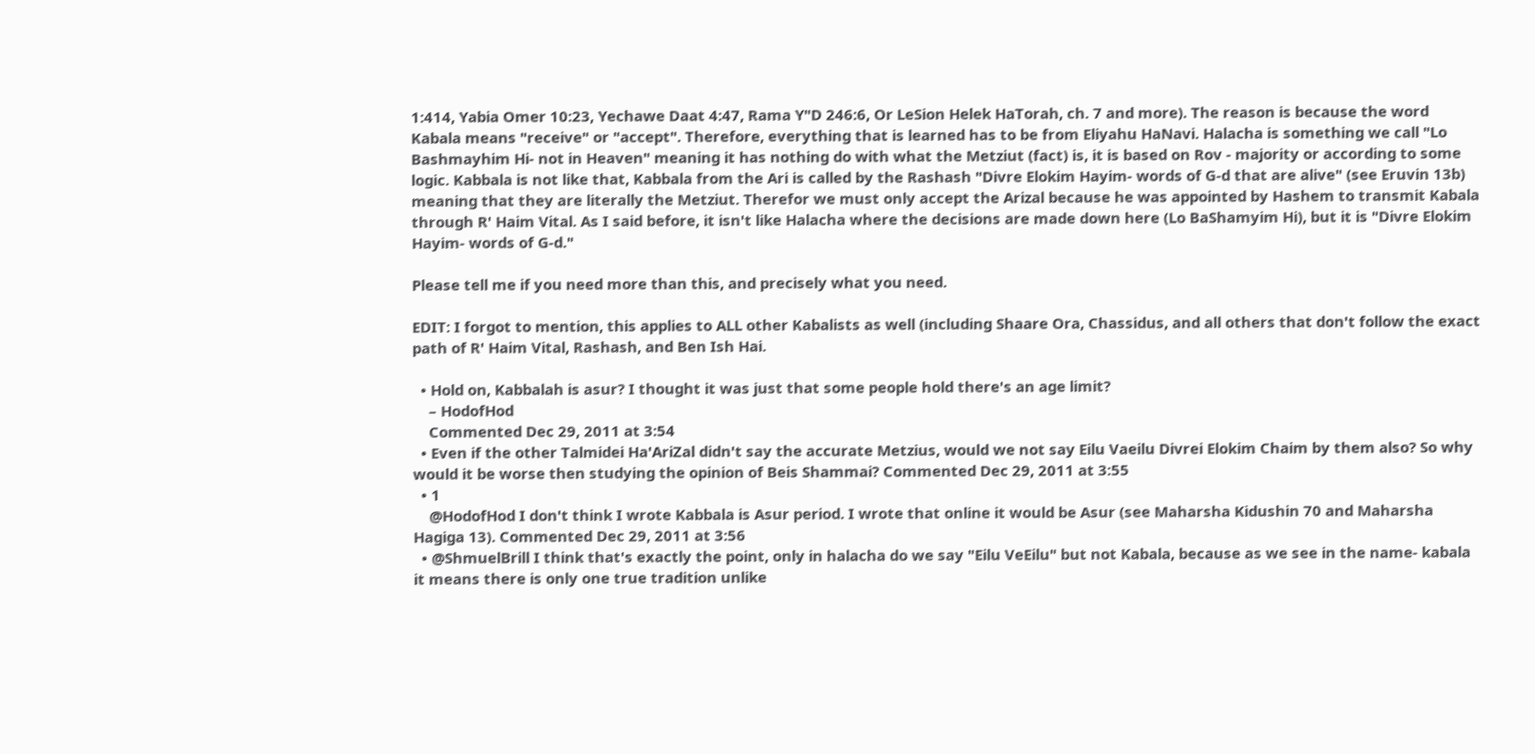1:414, Yabia Omer 10:23, Yechawe Daat 4:47, Rama Y"D 246:6, Or LeSion Helek HaTorah, ch. 7 and more). The reason is because the word Kabala means "receive" or "accept". Therefore, everything that is learned has to be from Eliyahu HaNavi. Halacha is something we call "Lo Bashmayhim Hi- not in Heaven" meaning it has nothing do with what the Metziut (fact) is, it is based on Rov - majority or according to some logic. Kabbala is not like that, Kabbala from the Ari is called by the Rashash "Divre Elokim Hayim- words of G-d that are alive" (see Eruvin 13b) meaning that they are literally the Metziut. Therefor we must only accept the Arizal because he was appointed by Hashem to transmit Kabala through R' Haim Vital. As I said before, it isn't like Halacha where the decisions are made down here (Lo BaShamyim Hi), but it is "Divre Elokim Hayim- words of G-d."

Please tell me if you need more than this, and precisely what you need.

EDIT: I forgot to mention, this applies to ALL other Kabalists as well (including Shaare Ora, Chassidus, and all others that don't follow the exact path of R' Haim Vital, Rashash, and Ben Ish Hai.

  • Hold on, Kabbalah is asur? I thought it was just that some people hold there's an age limit?
    – HodofHod
    Commented Dec 29, 2011 at 3:54
  • Even if the other Talmidei Ha'AriZal didn't say the accurate Metzius, would we not say Eilu Vaeilu Divrei Elokim Chaim by them also? So why would it be worse then studying the opinion of Beis Shammai? Commented Dec 29, 2011 at 3:55
  • 1
    @HodofHod I don't think I wrote Kabbala is Asur period. I wrote that online it would be Asur (see Maharsha Kidushin 70 and Maharsha Hagiga 13). Commented Dec 29, 2011 at 3:56
  • @ShmuelBrill I think that's exactly the point, only in halacha do we say "Eilu VeEilu" but not Kabala, because as we see in the name- kabala it means there is only one true tradition unlike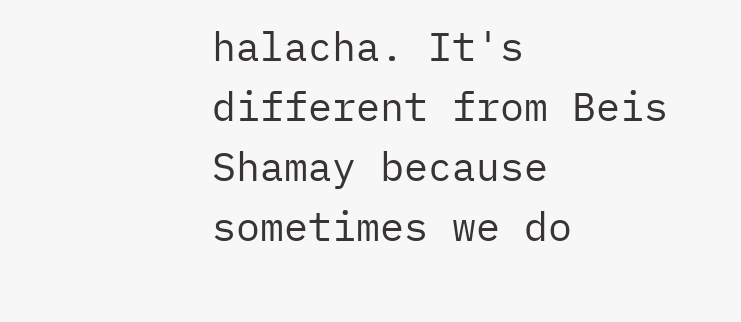halacha. It's different from Beis Shamay because sometimes we do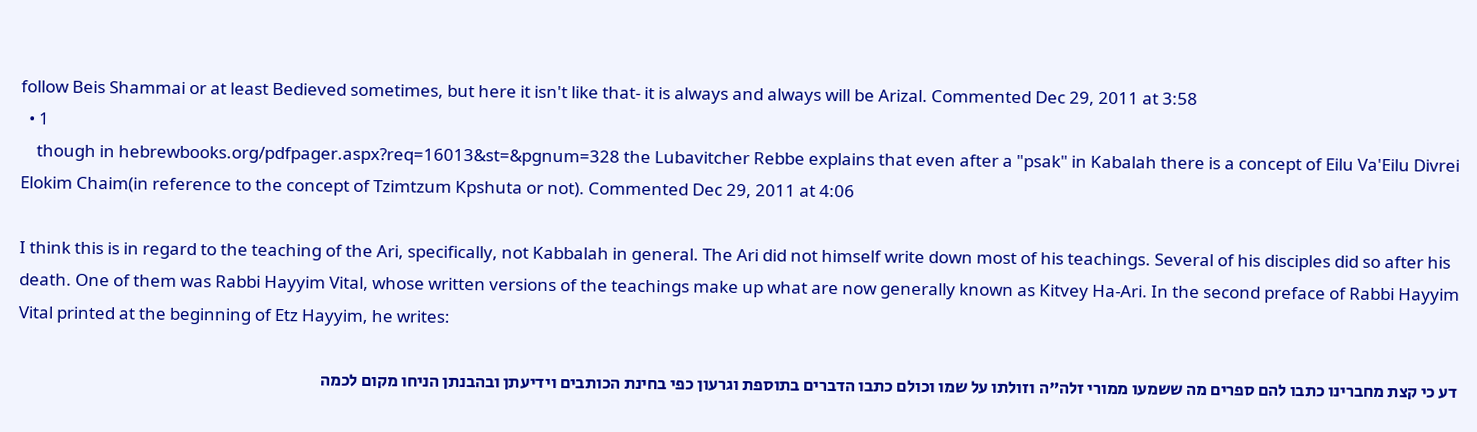follow Beis Shammai or at least Bedieved sometimes, but here it isn't like that- it is always and always will be Arizal. Commented Dec 29, 2011 at 3:58
  • 1
    though in hebrewbooks.org/pdfpager.aspx?req=16013&st=&pgnum=328 the Lubavitcher Rebbe explains that even after a "psak" in Kabalah there is a concept of Eilu Va'Eilu Divrei Elokim Chaim(in reference to the concept of Tzimtzum Kpshuta or not). Commented Dec 29, 2011 at 4:06

I think this is in regard to the teaching of the Ari, specifically, not Kabbalah in general. The Ari did not himself write down most of his teachings. Several of his disciples did so after his death. One of them was Rabbi Hayyim Vital, whose written versions of the teachings make up what are now generally known as Kitvey Ha-Ari. In the second preface of Rabbi Hayyim Vital printed at the beginning of Etz Hayyim, he writes:

דע כי קצת מחברינו כתבו להם ספרים מה ששמעו ממורי זלה"ה וזולתו על שמו וכולם כתבו הדברים בתוספת וגרעון כפי בחינת הכותבים וידיעתן ובהבנתן הניחו מקום לכמה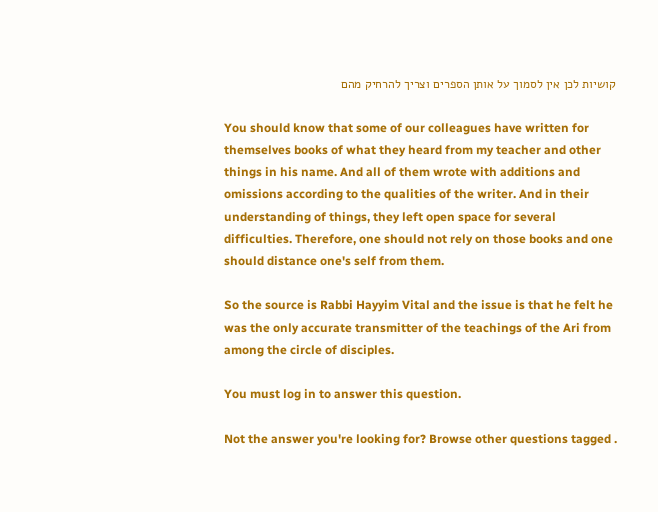קושיות לכן אין לסמוך על אותן הספרים וצריך להרחיק מהם

You should know that some of our colleagues have written for themselves books of what they heard from my teacher and other things in his name. And all of them wrote with additions and omissions according to the qualities of the writer. And in their understanding of things, they left open space for several difficulties. Therefore, one should not rely on those books and one should distance one's self from them.

So the source is Rabbi Hayyim Vital and the issue is that he felt he was the only accurate transmitter of the teachings of the Ari from among the circle of disciples.

You must log in to answer this question.

Not the answer you're looking for? Browse other questions tagged .